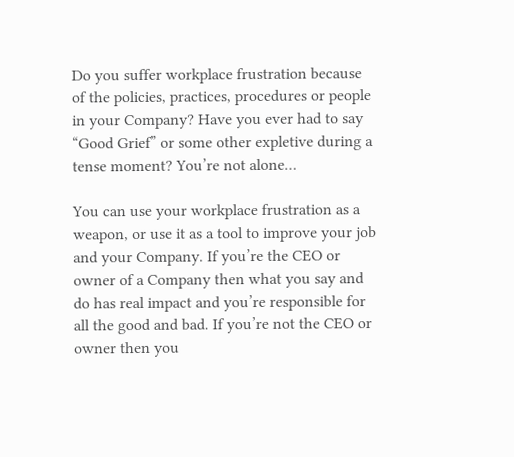Do you suffer workplace frustration because of the policies, practices, procedures or people in your Company? Have you ever had to say “Good Grief” or some other expletive during a tense moment? You’re not alone…

You can use your workplace frustration as a weapon, or use it as a tool to improve your job and your Company. If you’re the CEO or owner of a Company then what you say and do has real impact and you’re responsible for all the good and bad. If you’re not the CEO or owner then you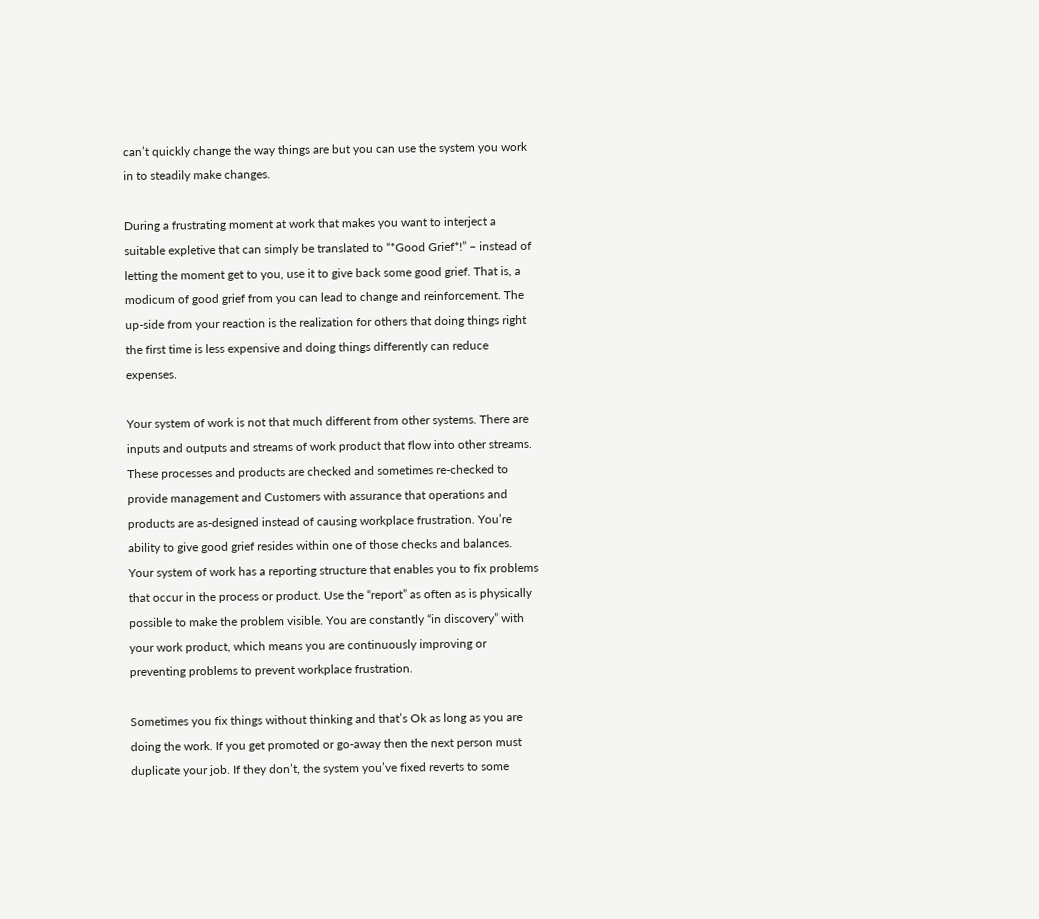can’t quickly change the way things are but you can use the system you work in to steadily make changes.

During a frustrating moment at work that makes you want to interject a suitable expletive that can simply be translated to “*Good Grief*!” – instead of letting the moment get to you, use it to give back some good grief. That is, a modicum of good grief from you can lead to change and reinforcement. The up-side from your reaction is the realization for others that doing things right the first time is less expensive and doing things differently can reduce expenses.

Your system of work is not that much different from other systems. There are inputs and outputs and streams of work product that flow into other streams. These processes and products are checked and sometimes re-checked to provide management and Customers with assurance that operations and products are as-designed instead of causing workplace frustration. You’re ability to give good grief resides within one of those checks and balances. Your system of work has a reporting structure that enables you to fix problems that occur in the process or product. Use the “report” as often as is physically possible to make the problem visible. You are constantly “in discovery” with your work product, which means you are continuously improving or preventing problems to prevent workplace frustration.

Sometimes you fix things without thinking and that’s Ok as long as you are doing the work. If you get promoted or go-away then the next person must duplicate your job. If they don’t, the system you’ve fixed reverts to some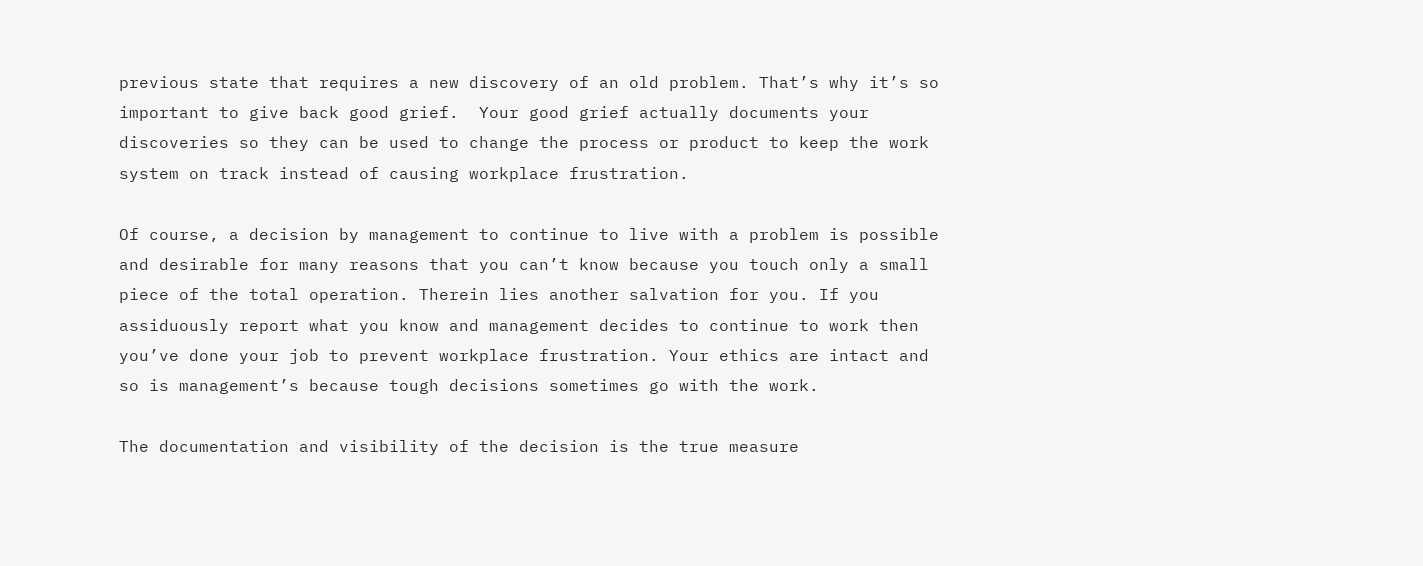previous state that requires a new discovery of an old problem. That’s why it’s so important to give back good grief.  Your good grief actually documents your discoveries so they can be used to change the process or product to keep the work system on track instead of causing workplace frustration.

Of course, a decision by management to continue to live with a problem is possible and desirable for many reasons that you can’t know because you touch only a small piece of the total operation. Therein lies another salvation for you. If you assiduously report what you know and management decides to continue to work then you’ve done your job to prevent workplace frustration. Your ethics are intact and so is management’s because tough decisions sometimes go with the work.

The documentation and visibility of the decision is the true measure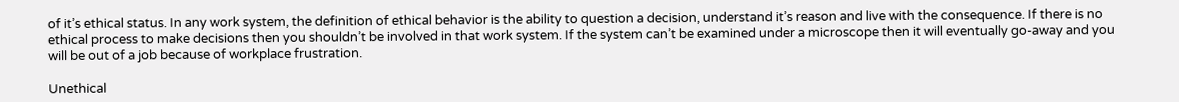of it’s ethical status. In any work system, the definition of ethical behavior is the ability to question a decision, understand it’s reason and live with the consequence. If there is no ethical process to make decisions then you shouldn’t be involved in that work system. If the system can’t be examined under a microscope then it will eventually go-away and you will be out of a job because of workplace frustration.

Unethical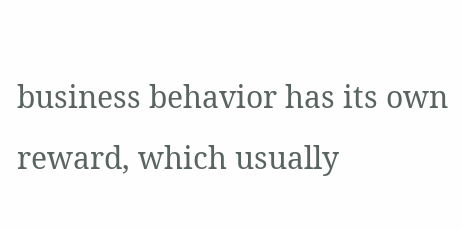business behavior has its own reward, which usually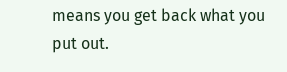means you get back what you put out.